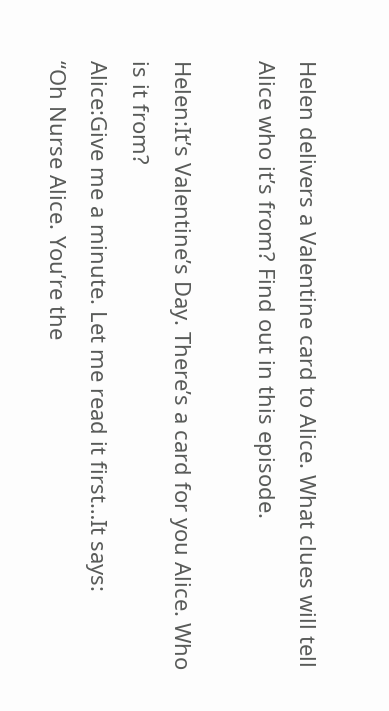Helen delivers a Valentine card to Alice. What clues will tell Alice who it’s from? Find out in this episode.

Helen:It’s Valentine’s Day. There’s a card for you Alice. Who is it from?
Alice:Give me a minute. Let me read it first…It says:
“Oh Nurse Alice. You’re the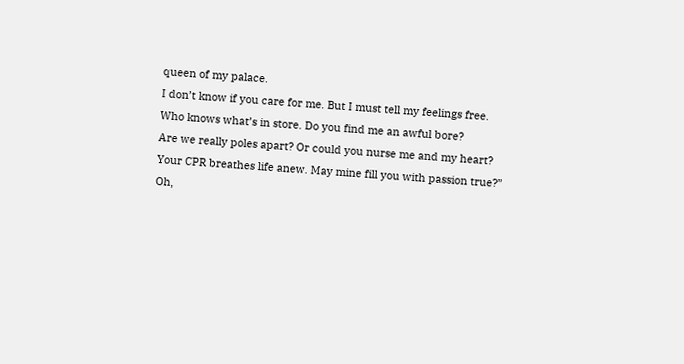queen of my palace.
I don’t know if you care for me. But I must tell my feelings free.
Who knows what’s in store. Do you find me an awful bore?
Are we really poles apart? Or could you nurse me and my heart?
Your CPR breathes life anew. May mine fill you with passion true?”
Oh,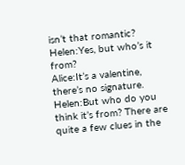isn’t that romantic?
Helen:Yes, but who’s it from?
Alice:It’s a valentine, there’s no signature.
Helen:But who do you think it’s from? There are quite a few clues in the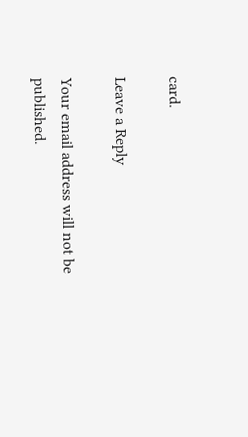card.

Leave a Reply

Your email address will not be published.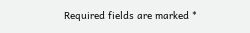Required fields are marked *